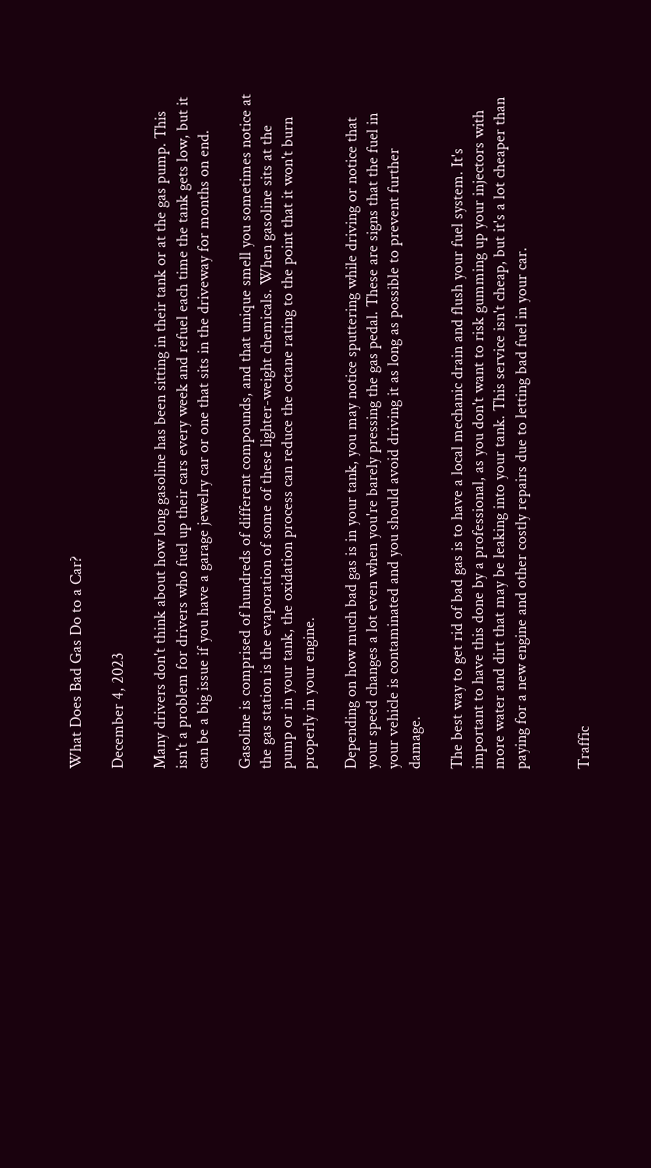What Does Bad Gas Do to a Car?

December 4, 2023

Many drivers don't think about how long gasoline has been sitting in their tank or at the gas pump. This isn't a problem for drivers who fuel up their cars every week and refuel each time the tank gets low, but it can be a big issue if you have a garage jewelry car or one that sits in the driveway for months on end.

Gasoline is comprised of hundreds of different compounds, and that unique smell you sometimes notice at the gas station is the evaporation of some of these lighter-weight chemicals. When gasoline sits at the pump or in your tank, the oxidation process can reduce the octane rating to the point that it won't burn properly in your engine.

Depending on how much bad gas is in your tank, you may notice sputtering while driving or notice that your speed changes a lot even when you're barely pressing the gas pedal. These are signs that the fuel in your vehicle is contaminated and you should avoid driving it as long as possible to prevent further damage.

The best way to get rid of bad gas is to have a local mechanic drain and flush your fuel system. It's important to have this done by a professional, as you don't want to risk gumming up your injectors with more water and dirt that may be leaking into your tank. This service isn't cheap, but it's a lot cheaper than paying for a new engine and other costly repairs due to letting bad fuel in your car.


Traffic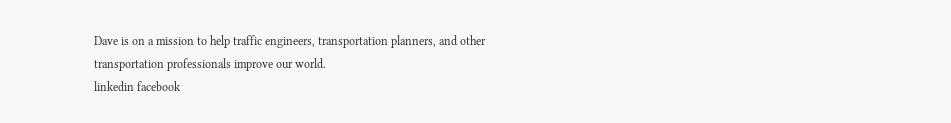Dave is on a mission to help traffic engineers, transportation planners, and other transportation professionals improve our world.
linkedin facebook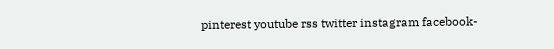pinterest youtube rss twitter instagram facebook-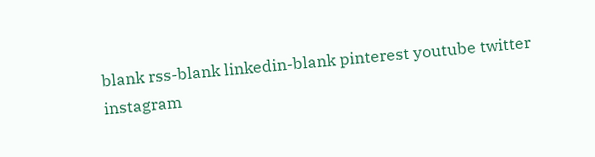blank rss-blank linkedin-blank pinterest youtube twitter instagram